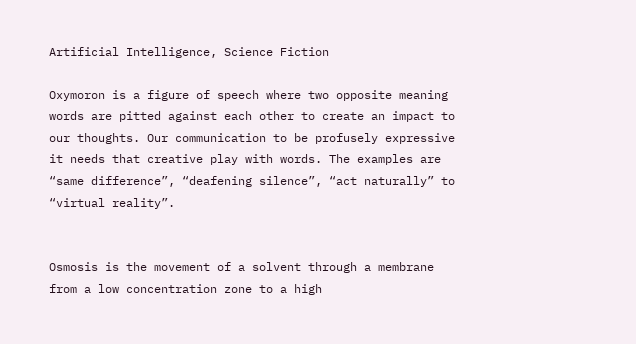Artificial Intelligence, Science Fiction

Oxymoron is a figure of speech where two opposite meaning words are pitted against each other to create an impact to our thoughts. Our communication to be profusely expressive it needs that creative play with words. The examples are “same difference”, “deafening silence”, “act naturally” to “virtual reality”.


Osmosis is the movement of a solvent through a membrane from a low concentration zone to a high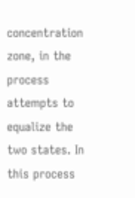concentration zone, in the process attempts to equalize the two states. In this process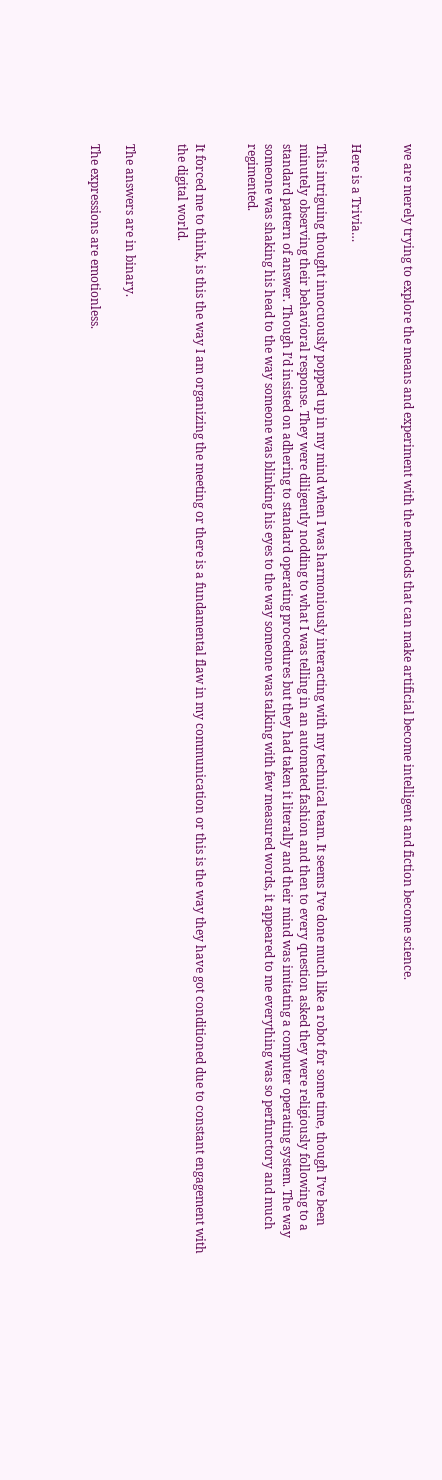we are merely trying to explore the means and experiment with the methods that can make artificial become intelligent and fiction become science.


Here is a Trivia…

This intriguing thought innocuously popped up in my mind when I was harmoniously interacting with my technical team. It seems I’ve done much like a robot for some time, though I’ve been minutely observing their behavioral response. They were diligently nodding to what I was telling in an automated fashion and then to every question asked they were religiously following to a standard pattern of answer. Though I’d insisted on adhering to standard operating procedures but they had taken it literally and their mind was imitating a computer operating system. The way someone was shaking his head to the way someone was blinking his eyes to the way someone was talking with few measured words, it appeared to me everything was so perfunctory and much regimented.


It forced me to think, is this the way I am organizing the meeting or there is a fundamental flaw in my communication or this is the way they have got conditioned due to constant engagement with the digital world.


The answers are in binary.

The expressions are emotionless.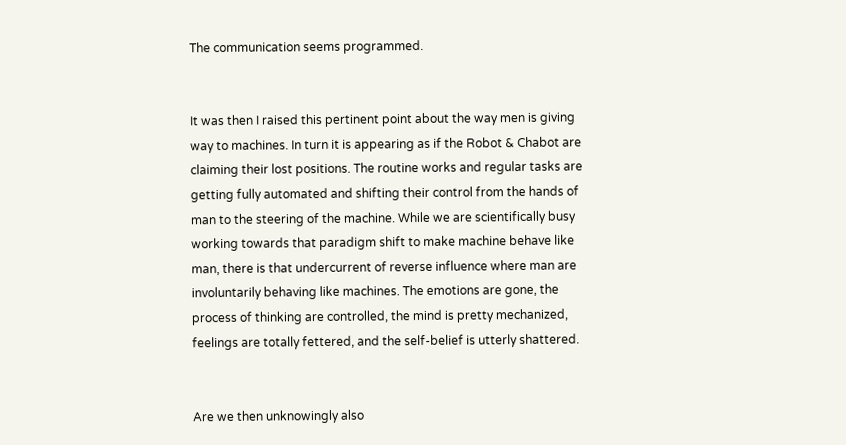The communication seems programmed.


It was then I raised this pertinent point about the way men is giving way to machines. In turn it is appearing as if the Robot & Chabot are claiming their lost positions. The routine works and regular tasks are getting fully automated and shifting their control from the hands of man to the steering of the machine. While we are scientifically busy working towards that paradigm shift to make machine behave like man, there is that undercurrent of reverse influence where man are involuntarily behaving like machines. The emotions are gone, the process of thinking are controlled, the mind is pretty mechanized, feelings are totally fettered, and the self-belief is utterly shattered.


Are we then unknowingly also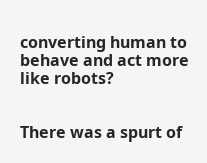converting human to behave and act more like robots?


There was a spurt of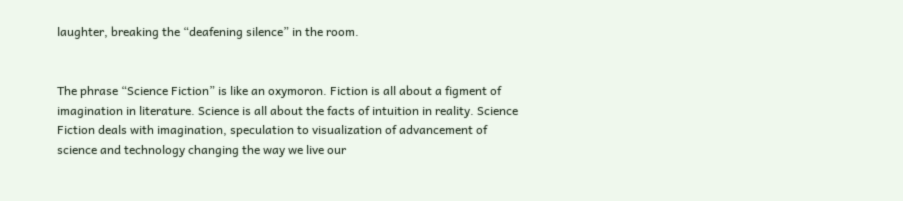laughter, breaking the “deafening silence” in the room.


The phrase “Science Fiction” is like an oxymoron. Fiction is all about a figment of imagination in literature. Science is all about the facts of intuition in reality. Science Fiction deals with imagination, speculation to visualization of advancement of science and technology changing the way we live our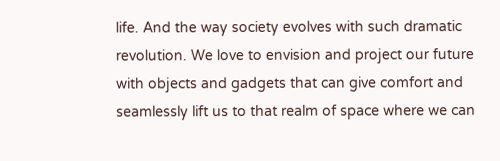life. And the way society evolves with such dramatic revolution. We love to envision and project our future with objects and gadgets that can give comfort and seamlessly lift us to that realm of space where we can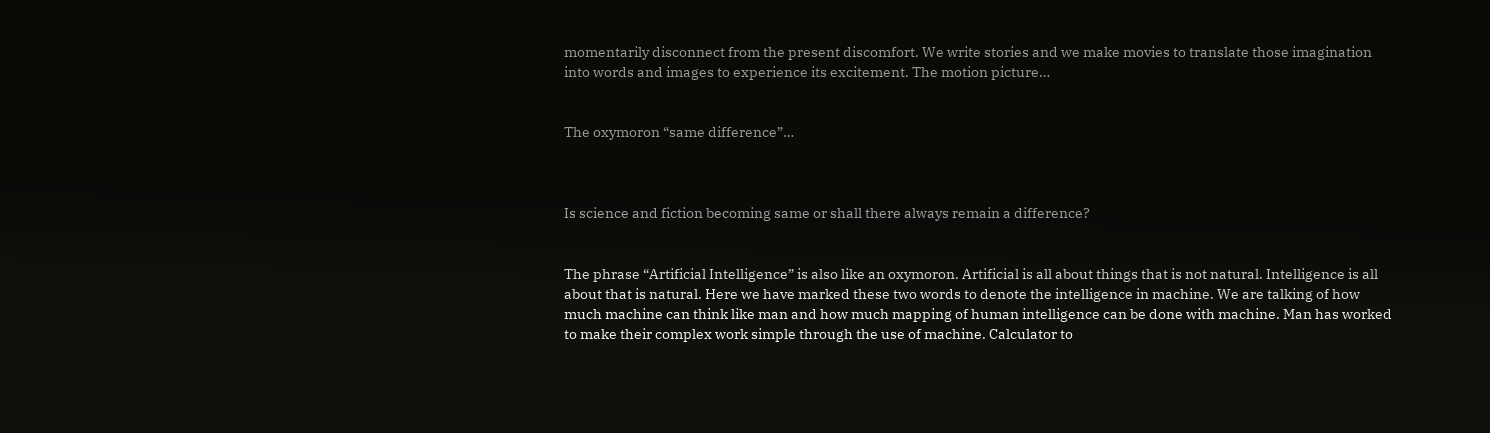momentarily disconnect from the present discomfort. We write stories and we make movies to translate those imagination into words and images to experience its excitement. The motion picture…


The oxymoron “same difference”…



Is science and fiction becoming same or shall there always remain a difference?


The phrase “Artificial Intelligence” is also like an oxymoron. Artificial is all about things that is not natural. Intelligence is all about that is natural. Here we have marked these two words to denote the intelligence in machine. We are talking of how much machine can think like man and how much mapping of human intelligence can be done with machine. Man has worked to make their complex work simple through the use of machine. Calculator to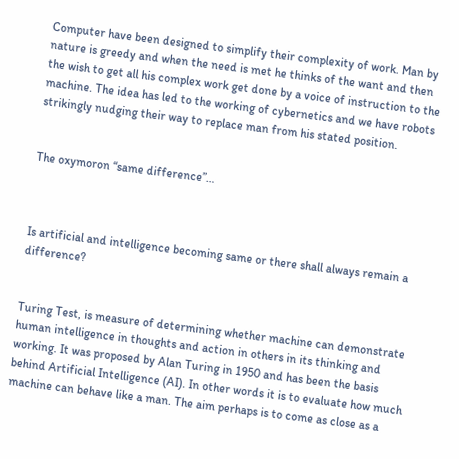Computer have been designed to simplify their complexity of work. Man by nature is greedy and when the need is met he thinks of the want and then the wish to get all his complex work get done by a voice of instruction to the machine. The idea has led to the working of cybernetics and we have robots strikingly nudging their way to replace man from his stated position.


The oxymoron “same difference”…



Is artificial and intelligence becoming same or there shall always remain a difference?


Turing Test, is measure of determining whether machine can demonstrate human intelligence in thoughts and action in others in its thinking and working. It was proposed by Alan Turing in 1950 and has been the basis behind Artificial Intelligence (AI). In other words it is to evaluate how much machine can behave like a man. The aim perhaps is to come as close as a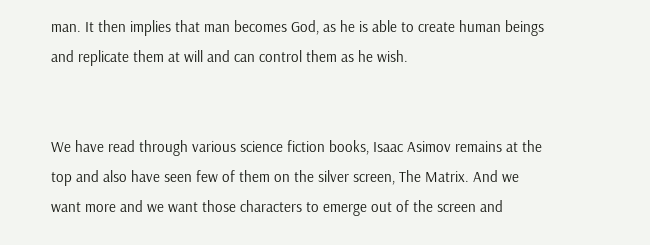man. It then implies that man becomes God, as he is able to create human beings and replicate them at will and can control them as he wish.


We have read through various science fiction books, Isaac Asimov remains at the top and also have seen few of them on the silver screen, The Matrix. And we want more and we want those characters to emerge out of the screen and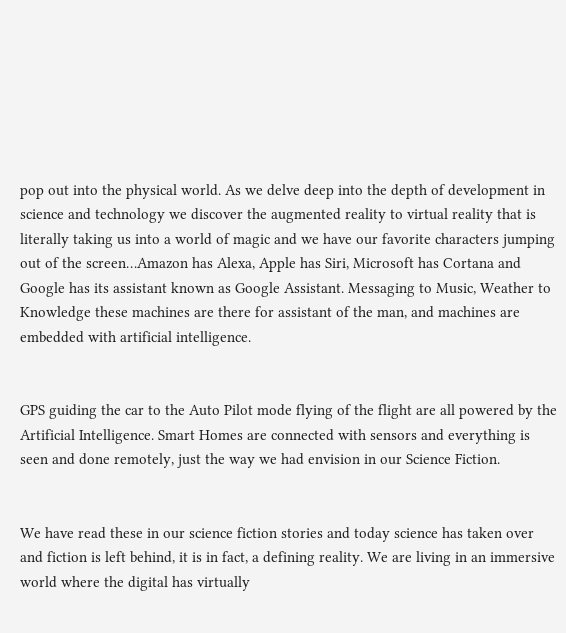pop out into the physical world. As we delve deep into the depth of development in science and technology we discover the augmented reality to virtual reality that is literally taking us into a world of magic and we have our favorite characters jumping out of the screen…Amazon has Alexa, Apple has Siri, Microsoft has Cortana and Google has its assistant known as Google Assistant. Messaging to Music, Weather to Knowledge these machines are there for assistant of the man, and machines are embedded with artificial intelligence.


GPS guiding the car to the Auto Pilot mode flying of the flight are all powered by the Artificial Intelligence. Smart Homes are connected with sensors and everything is seen and done remotely, just the way we had envision in our Science Fiction.


We have read these in our science fiction stories and today science has taken over and fiction is left behind, it is in fact, a defining reality. We are living in an immersive world where the digital has virtually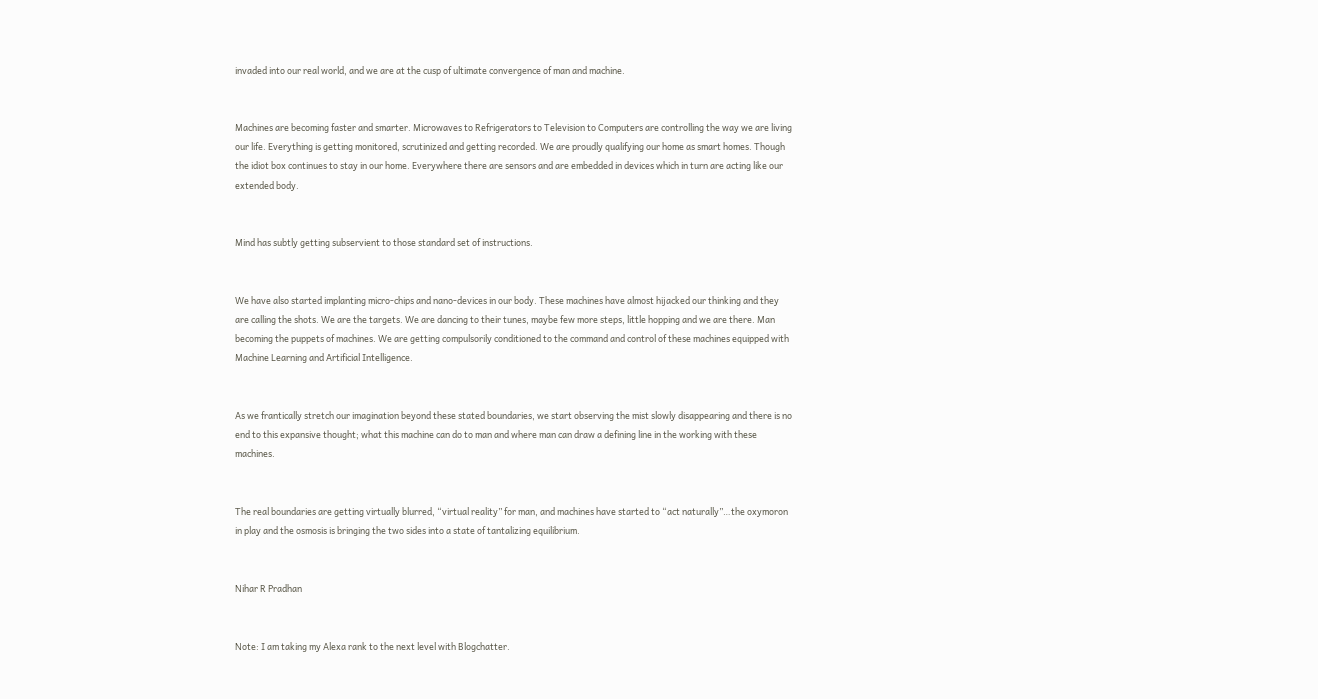invaded into our real world, and we are at the cusp of ultimate convergence of man and machine.


Machines are becoming faster and smarter. Microwaves to Refrigerators to Television to Computers are controlling the way we are living our life. Everything is getting monitored, scrutinized and getting recorded. We are proudly qualifying our home as smart homes. Though the idiot box continues to stay in our home. Everywhere there are sensors and are embedded in devices which in turn are acting like our extended body.


Mind has subtly getting subservient to those standard set of instructions.


We have also started implanting micro-chips and nano-devices in our body. These machines have almost hijacked our thinking and they are calling the shots. We are the targets. We are dancing to their tunes, maybe few more steps, little hopping and we are there. Man becoming the puppets of machines. We are getting compulsorily conditioned to the command and control of these machines equipped with Machine Learning and Artificial Intelligence.


As we frantically stretch our imagination beyond these stated boundaries, we start observing the mist slowly disappearing and there is no end to this expansive thought; what this machine can do to man and where man can draw a defining line in the working with these machines.


The real boundaries are getting virtually blurred, “virtual reality” for man, and machines have started to “act naturally”…the oxymoron in play and the osmosis is bringing the two sides into a state of tantalizing equilibrium.


Nihar R Pradhan


Note: I am taking my Alexa rank to the next level with Blogchatter.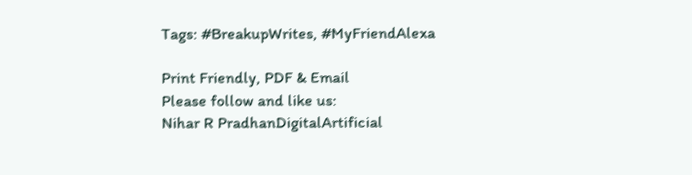Tags: #BreakupWrites, #MyFriendAlexa

Print Friendly, PDF & Email
Please follow and like us:
Nihar R PradhanDigitalArtificial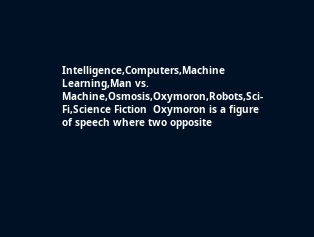Intelligence,Computers,Machine Learning,Man vs. Machine,Osmosis,Oxymoron,Robots,Sci-Fi,Science Fiction  Oxymoron is a figure of speech where two opposite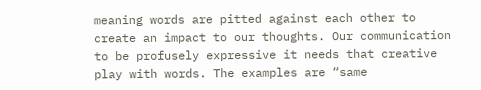meaning words are pitted against each other to create an impact to our thoughts. Our communication to be profusely expressive it needs that creative play with words. The examples are “same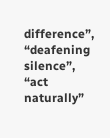difference”, “deafening silence”, “act naturally”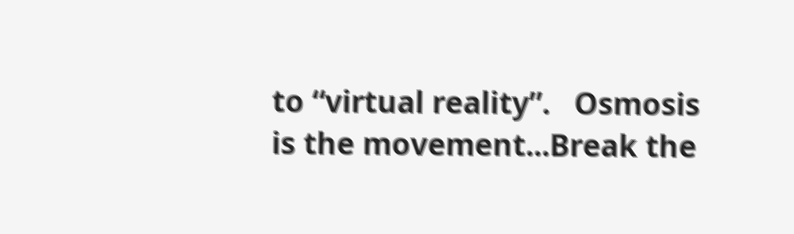to “virtual reality”.   Osmosis is the movement...Break the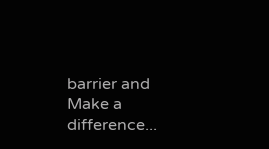barrier and Make a difference...